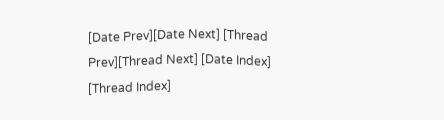[Date Prev][Date Next] [Thread Prev][Thread Next] [Date Index] [Thread Index]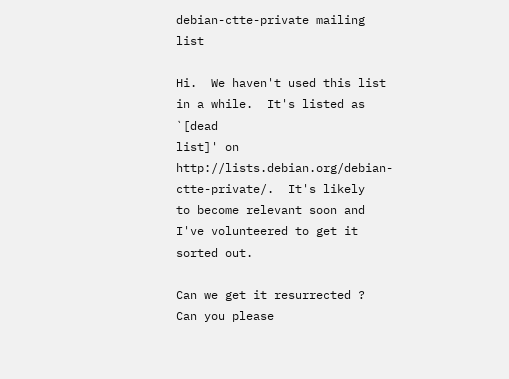debian-ctte-private mailing list

Hi.  We haven't used this list in a while.  It's listed as `[dead
list]' on http://lists.debian.org/debian-ctte-private/.  It's likely
to become relevant soon and I've volunteered to get it sorted out.

Can we get it resurrected ?  Can you please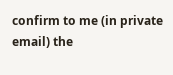confirm to me (in private
email) the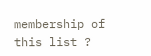membership of this list ?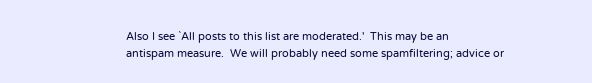Also I see `All posts to this list are moderated.'  This may be an
antispam measure.  We will probably need some spamfiltering; advice or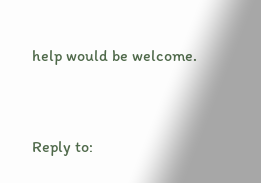help would be welcome.


Reply to: